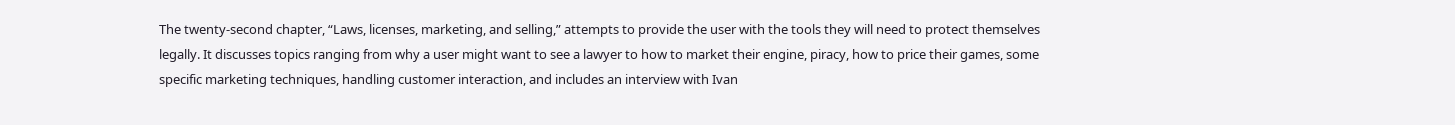The twenty-second chapter, “Laws, licenses, marketing, and selling,” attempts to provide the user with the tools they will need to protect themselves legally. It discusses topics ranging from why a user might want to see a lawyer to how to market their engine, piracy, how to price their games, some specific marketing techniques, handling customer interaction, and includes an interview with Ivan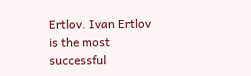Ertlov. Ivan Ertlov is the most successful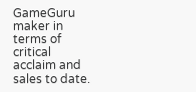GameGuru maker in terms of critical acclaim and sales to date.